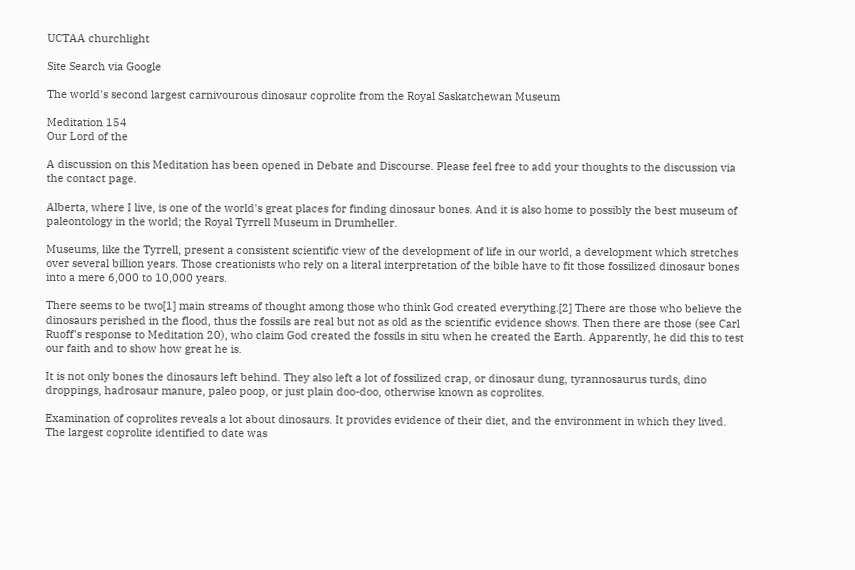UCTAA churchlight

Site Search via Google

The world's second largest carnivourous dinosaur coprolite from the Royal Saskatchewan Museum

Meditation 154
Our Lord of the

A discussion on this Meditation has been opened in Debate and Discourse. Please feel free to add your thoughts to the discussion via the contact page.

Alberta, where I live, is one of the world's great places for finding dinosaur bones. And it is also home to possibly the best museum of paleontology in the world; the Royal Tyrrell Museum in Drumheller.

Museums, like the Tyrrell, present a consistent scientific view of the development of life in our world, a development which stretches over several billion years. Those creationists who rely on a literal interpretation of the bible have to fit those fossilized dinosaur bones into a mere 6,000 to 10,000 years.

There seems to be two[1] main streams of thought among those who think God created everything.[2] There are those who believe the dinosaurs perished in the flood, thus the fossils are real but not as old as the scientific evidence shows. Then there are those (see Carl Ruoff's response to Meditation 20), who claim God created the fossils in situ when he created the Earth. Apparently, he did this to test our faith and to show how great he is.

It is not only bones the dinosaurs left behind. They also left a lot of fossilized crap, or dinosaur dung, tyrannosaurus turds, dino droppings, hadrosaur manure, paleo poop, or just plain doo-doo, otherwise known as coprolites.

Examination of coprolites reveals a lot about dinosaurs. It provides evidence of their diet, and the environment in which they lived. The largest coprolite identified to date was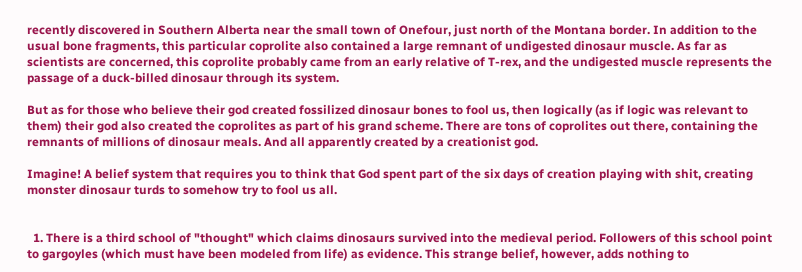recently discovered in Southern Alberta near the small town of Onefour, just north of the Montana border. In addition to the usual bone fragments, this particular coprolite also contained a large remnant of undigested dinosaur muscle. As far as scientists are concerned, this coprolite probably came from an early relative of T-rex, and the undigested muscle represents the passage of a duck-billed dinosaur through its system.

But as for those who believe their god created fossilized dinosaur bones to fool us, then logically (as if logic was relevant to them) their god also created the coprolites as part of his grand scheme. There are tons of coprolites out there, containing the remnants of millions of dinosaur meals. And all apparently created by a creationist god.

Imagine! A belief system that requires you to think that God spent part of the six days of creation playing with shit, creating monster dinosaur turds to somehow try to fool us all.


  1. There is a third school of "thought" which claims dinosaurs survived into the medieval period. Followers of this school point to gargoyles (which must have been modeled from life) as evidence. This strange belief, however, adds nothing to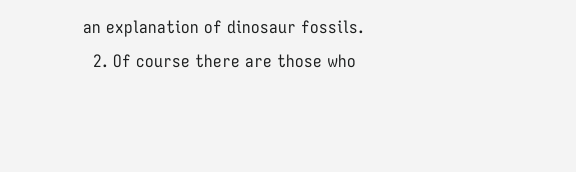an explanation of dinosaur fossils.
  2. Of course there are those who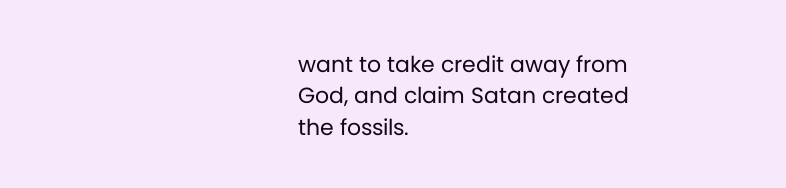want to take credit away from God, and claim Satan created the fossils.